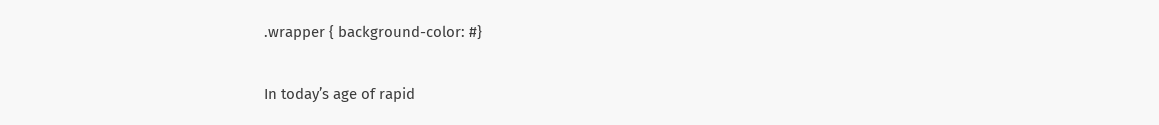.wrapper { background-color: #}

In today’s age of rapid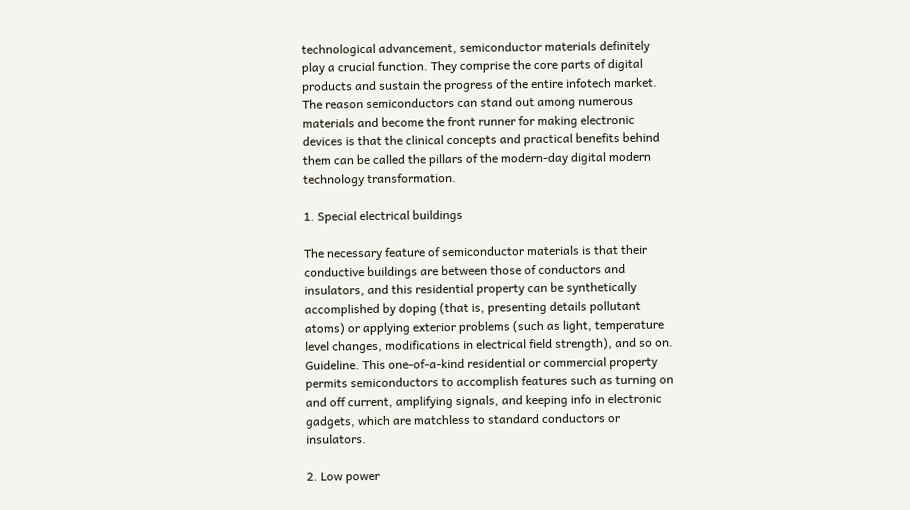technological advancement, semiconductor materials definitely play a crucial function. They comprise the core parts of digital products and sustain the progress of the entire infotech market. The reason semiconductors can stand out among numerous materials and become the front runner for making electronic devices is that the clinical concepts and practical benefits behind them can be called the pillars of the modern-day digital modern technology transformation.

1. Special electrical buildings

The necessary feature of semiconductor materials is that their conductive buildings are between those of conductors and insulators, and this residential property can be synthetically accomplished by doping (that is, presenting details pollutant atoms) or applying exterior problems (such as light, temperature level changes, modifications in electrical field strength), and so on. Guideline. This one-of-a-kind residential or commercial property permits semiconductors to accomplish features such as turning on and off current, amplifying signals, and keeping info in electronic gadgets, which are matchless to standard conductors or insulators.

2. Low power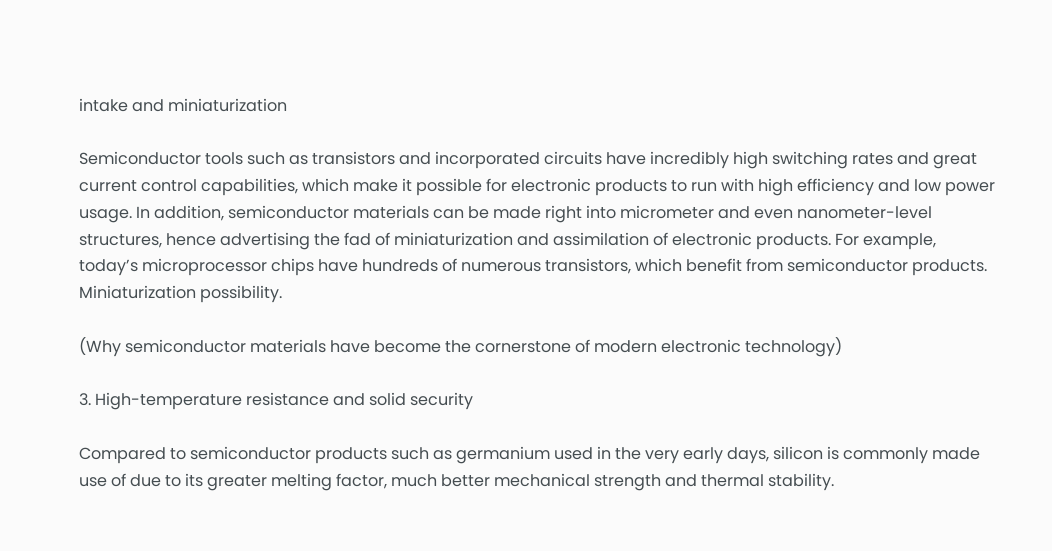intake and miniaturization

Semiconductor tools such as transistors and incorporated circuits have incredibly high switching rates and great current control capabilities, which make it possible for electronic products to run with high efficiency and low power usage. In addition, semiconductor materials can be made right into micrometer and even nanometer-level structures, hence advertising the fad of miniaturization and assimilation of electronic products. For example, today’s microprocessor chips have hundreds of numerous transistors, which benefit from semiconductor products. Miniaturization possibility.

(Why semiconductor materials have become the cornerstone of modern electronic technology)

3. High-temperature resistance and solid security

Compared to semiconductor products such as germanium used in the very early days, silicon is commonly made use of due to its greater melting factor, much better mechanical strength and thermal stability.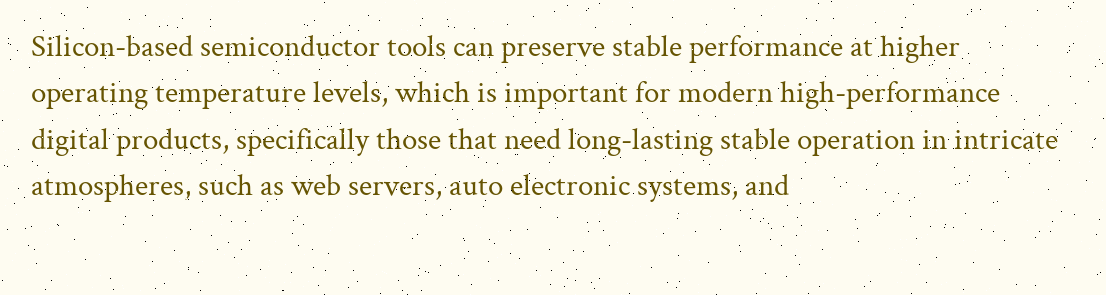Silicon-based semiconductor tools can preserve stable performance at higher operating temperature levels, which is important for modern high-performance digital products, specifically those that need long-lasting stable operation in intricate atmospheres, such as web servers, auto electronic systems, and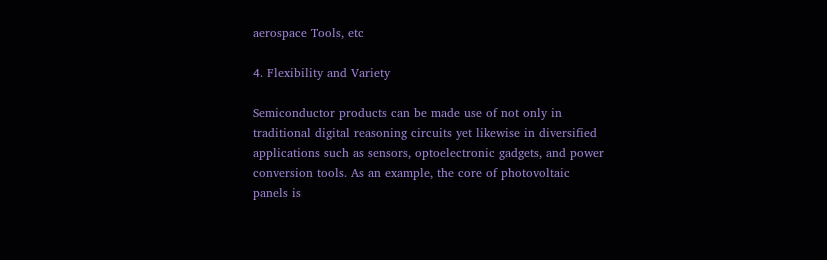aerospace Tools, etc

4. Flexibility and Variety

Semiconductor products can be made use of not only in traditional digital reasoning circuits yet likewise in diversified applications such as sensors, optoelectronic gadgets, and power conversion tools. As an example, the core of photovoltaic panels is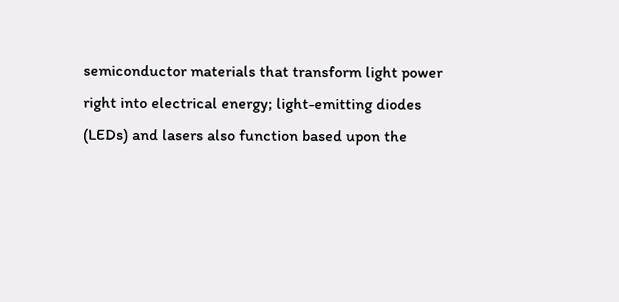semiconductor materials that transform light power right into electrical energy; light-emitting diodes (LEDs) and lasers also function based upon the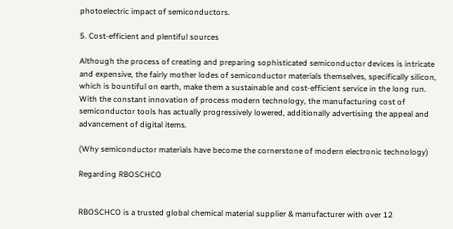photoelectric impact of semiconductors.

5. Cost-efficient and plentiful sources

Although the process of creating and preparing sophisticated semiconductor devices is intricate and expensive, the fairly mother lodes of semiconductor materials themselves, specifically silicon, which is bountiful on earth, make them a sustainable and cost-efficient service in the long run. With the constant innovation of process modern technology, the manufacturing cost of semiconductor tools has actually progressively lowered, additionally advertising the appeal and advancement of digital items.

(Why semiconductor materials have become the cornerstone of modern electronic technology)

Regarding RBOSCHCO


RBOSCHCO is a trusted global chemical material supplier & manufacturer with over 12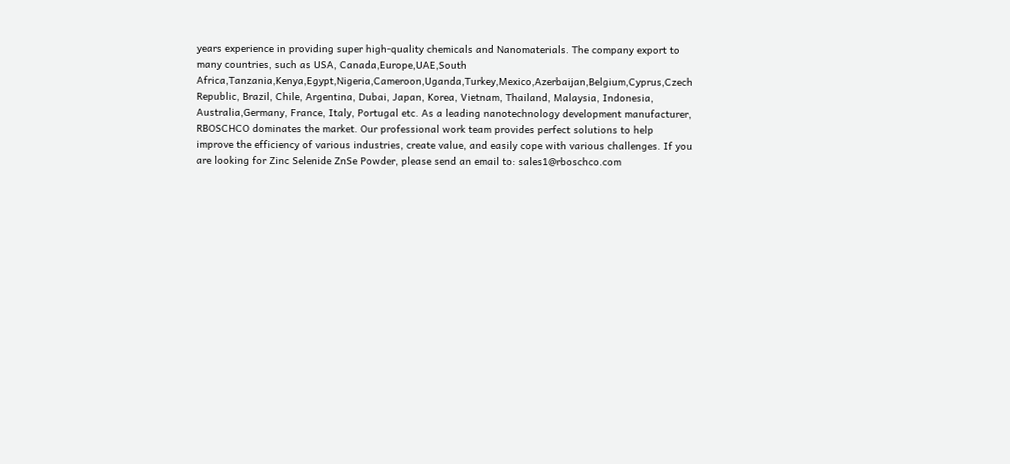years experience in providing super high-quality chemicals and Nanomaterials. The company export to many countries, such as USA, Canada,Europe,UAE,South Africa,Tanzania,Kenya,Egypt,Nigeria,Cameroon,Uganda,Turkey,Mexico,Azerbaijan,Belgium,Cyprus,Czech Republic, Brazil, Chile, Argentina, Dubai, Japan, Korea, Vietnam, Thailand, Malaysia, Indonesia, Australia,Germany, France, Italy, Portugal etc. As a leading nanotechnology development manufacturer, RBOSCHCO dominates the market. Our professional work team provides perfect solutions to help improve the efficiency of various industries, create value, and easily cope with various challenges. If you are looking for Zinc Selenide ZnSe Powder, please send an email to: sales1@rboschco.com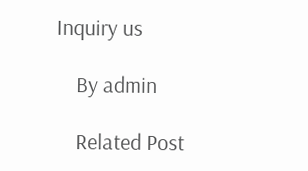Inquiry us

    By admin

    Related Post